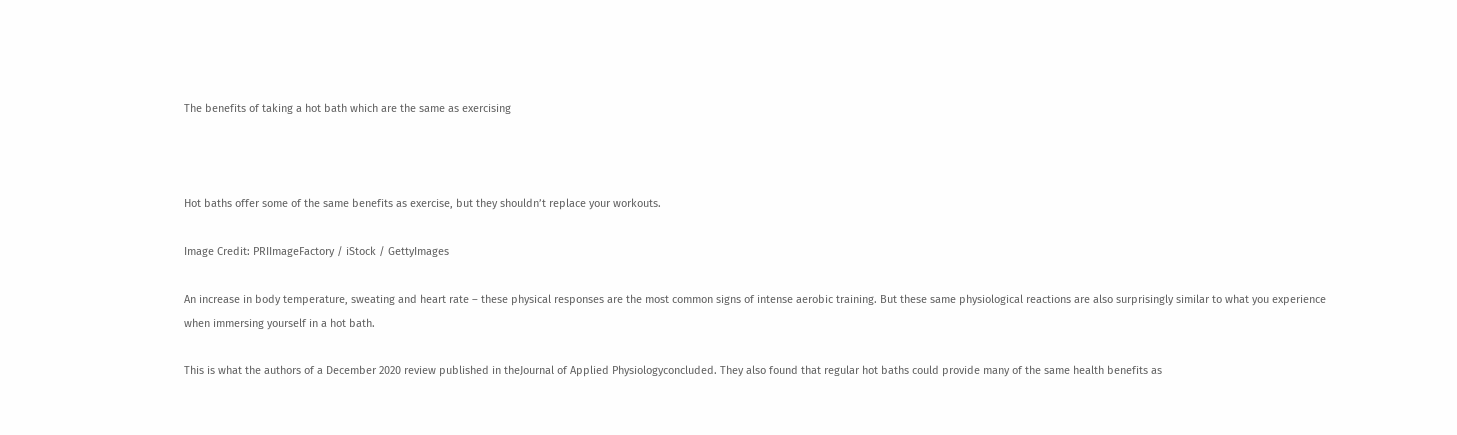The benefits of taking a hot bath which are the same as exercising



Hot baths offer some of the same benefits as exercise, but they shouldn’t replace your workouts.

Image Credit: PRIImageFactory / iStock / GettyImages

An increase in body temperature, sweating and heart rate – these physical responses are the most common signs of intense aerobic training. But these same physiological reactions are also surprisingly similar to what you experience when immersing yourself in a hot bath.

This is what the authors of a December 2020 review published in theJournal of Applied Physiologyconcluded. They also found that regular hot baths could provide many of the same health benefits as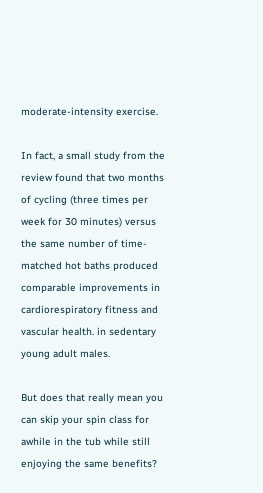moderate-intensity exercise.

In fact, a small study from the review found that two months of cycling (three times per week for 30 minutes) versus the same number of time-matched hot baths produced comparable improvements in cardiorespiratory fitness and vascular health. in sedentary young adult males.

But does that really mean you can skip your spin class for awhile in the tub while still enjoying the same benefits?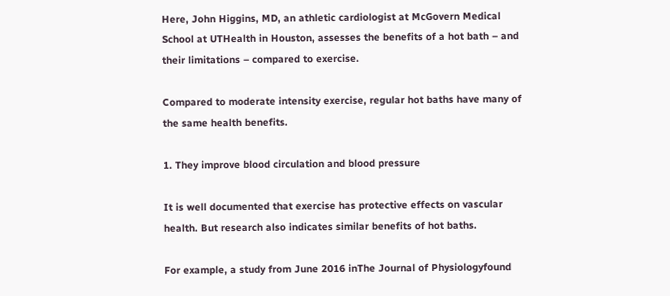Here, John Higgins, MD, an athletic cardiologist at McGovern Medical School at UTHealth in Houston, assesses the benefits of a hot bath – and their limitations – compared to exercise.

Compared to moderate intensity exercise, regular hot baths have many of the same health benefits.

1. They improve blood circulation and blood pressure

It is well documented that exercise has protective effects on vascular health. But research also indicates similar benefits of hot baths.

For example, a study from June 2016 inThe Journal of Physiologyfound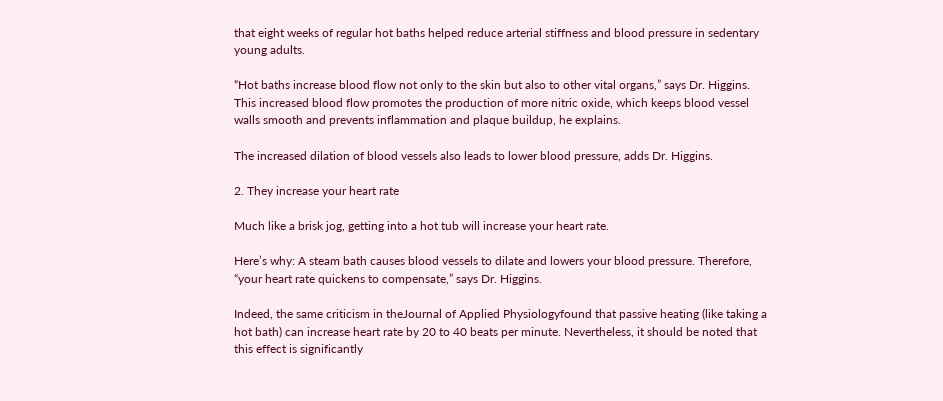that eight weeks of regular hot baths helped reduce arterial stiffness and blood pressure in sedentary young adults.

“Hot baths increase blood flow not only to the skin but also to other vital organs,” says Dr. Higgins. This increased blood flow promotes the production of more nitric oxide, which keeps blood vessel walls smooth and prevents inflammation and plaque buildup, he explains.

The increased dilation of blood vessels also leads to lower blood pressure, adds Dr. Higgins.

2. They increase your heart rate

Much like a brisk jog, getting into a hot tub will increase your heart rate.

Here’s why: A steam bath causes blood vessels to dilate and lowers your blood pressure. Therefore, “your heart rate quickens to compensate,” says Dr. Higgins.

Indeed, the same criticism in theJournal of Applied Physiologyfound that passive heating (like taking a hot bath) can increase heart rate by 20 to 40 beats per minute. Nevertheless, it should be noted that this effect is significantly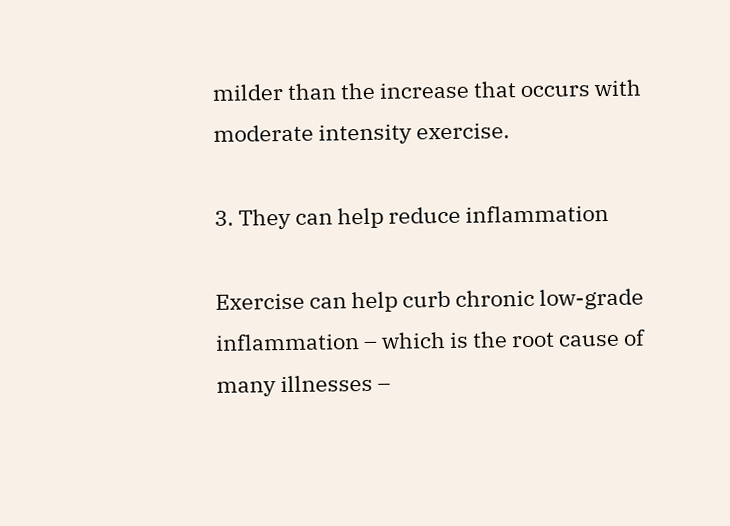milder than the increase that occurs with moderate intensity exercise.

3. They can help reduce inflammation

Exercise can help curb chronic low-grade inflammation – which is the root cause of many illnesses –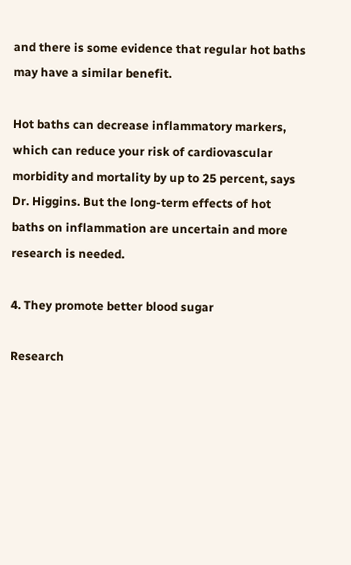and there is some evidence that regular hot baths may have a similar benefit.

Hot baths can decrease inflammatory markers, which can reduce your risk of cardiovascular morbidity and mortality by up to 25 percent, says Dr. Higgins. But the long-term effects of hot baths on inflammation are uncertain and more research is needed.

4. They promote better blood sugar

Research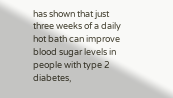has shown that just three weeks of a daily hot bath can improve blood sugar levels in people with type 2 diabetes,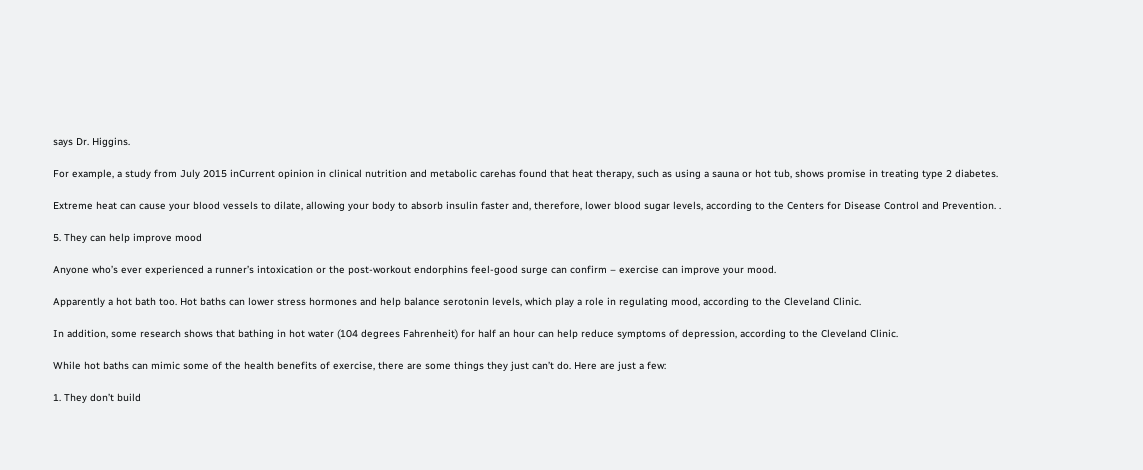says Dr. Higgins.

For example, a study from July 2015 inCurrent opinion in clinical nutrition and metabolic carehas found that heat therapy, such as using a sauna or hot tub, shows promise in treating type 2 diabetes.

Extreme heat can cause your blood vessels to dilate, allowing your body to absorb insulin faster and, therefore, lower blood sugar levels, according to the Centers for Disease Control and Prevention. .

5. They can help improve mood

Anyone who’s ever experienced a runner’s intoxication or the post-workout endorphins feel-good surge can confirm – exercise can improve your mood.

Apparently a hot bath too. Hot baths can lower stress hormones and help balance serotonin levels, which play a role in regulating mood, according to the Cleveland Clinic.

In addition, some research shows that bathing in hot water (104 degrees Fahrenheit) for half an hour can help reduce symptoms of depression, according to the Cleveland Clinic.

While hot baths can mimic some of the health benefits of exercise, there are some things they just can’t do. Here are just a few:

1. They don’t build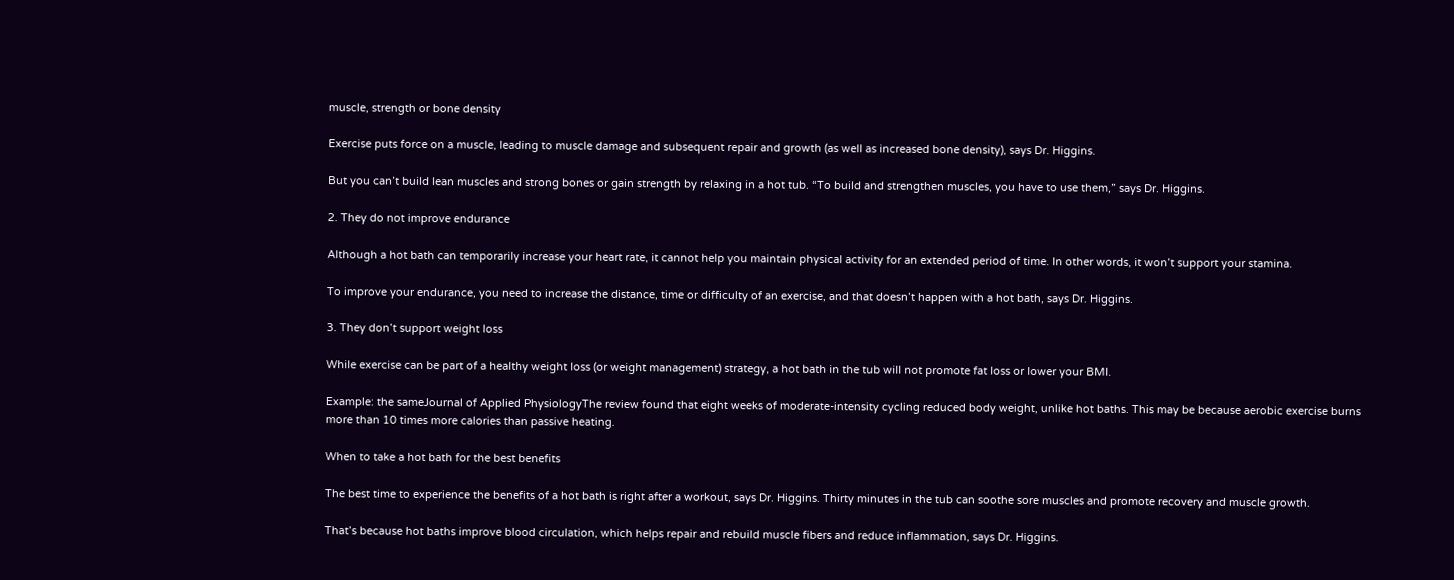muscle, strength or bone density

Exercise puts force on a muscle, leading to muscle damage and subsequent repair and growth (as well as increased bone density), says Dr. Higgins.

But you can’t build lean muscles and strong bones or gain strength by relaxing in a hot tub. “To build and strengthen muscles, you have to use them,” says Dr. Higgins.

2. They do not improve endurance

Although a hot bath can temporarily increase your heart rate, it cannot help you maintain physical activity for an extended period of time. In other words, it won’t support your stamina.

To improve your endurance, you need to increase the distance, time or difficulty of an exercise, and that doesn’t happen with a hot bath, says Dr. Higgins.

3. They don’t support weight loss

While exercise can be part of a healthy weight loss (or weight management) strategy, a hot bath in the tub will not promote fat loss or lower your BMI.

Example: the sameJournal of Applied PhysiologyThe review found that eight weeks of moderate-intensity cycling reduced body weight, unlike hot baths. This may be because aerobic exercise burns more than 10 times more calories than passive heating.

When to take a hot bath for the best benefits

The best time to experience the benefits of a hot bath is right after a workout, says Dr. Higgins. Thirty minutes in the tub can soothe sore muscles and promote recovery and muscle growth.

That’s because hot baths improve blood circulation, which helps repair and rebuild muscle fibers and reduce inflammation, says Dr. Higgins.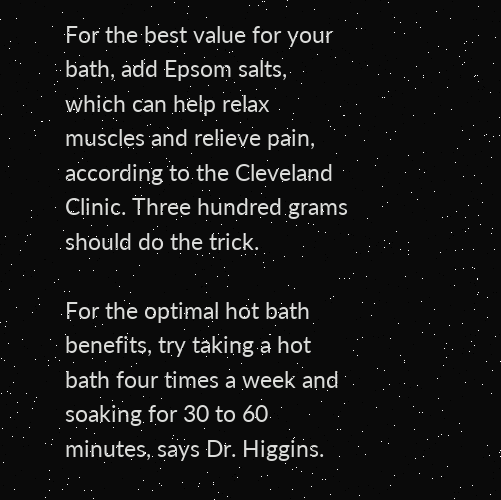For the best value for your bath, add Epsom salts, which can help relax muscles and relieve pain, according to the Cleveland Clinic. Three hundred grams should do the trick.

For the optimal hot bath benefits, try taking a hot bath four times a week and soaking for 30 to 60 minutes, says Dr. Higgins.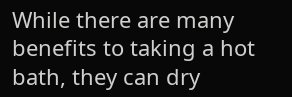While there are many benefits to taking a hot bath, they can dry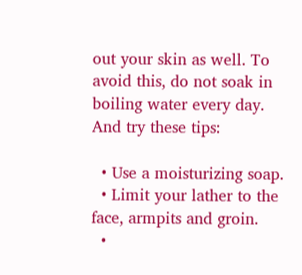out your skin as well. To avoid this, do not soak in boiling water every day. And try these tips:

  • Use a moisturizing soap.
  • Limit your lather to the face, armpits and groin.
  •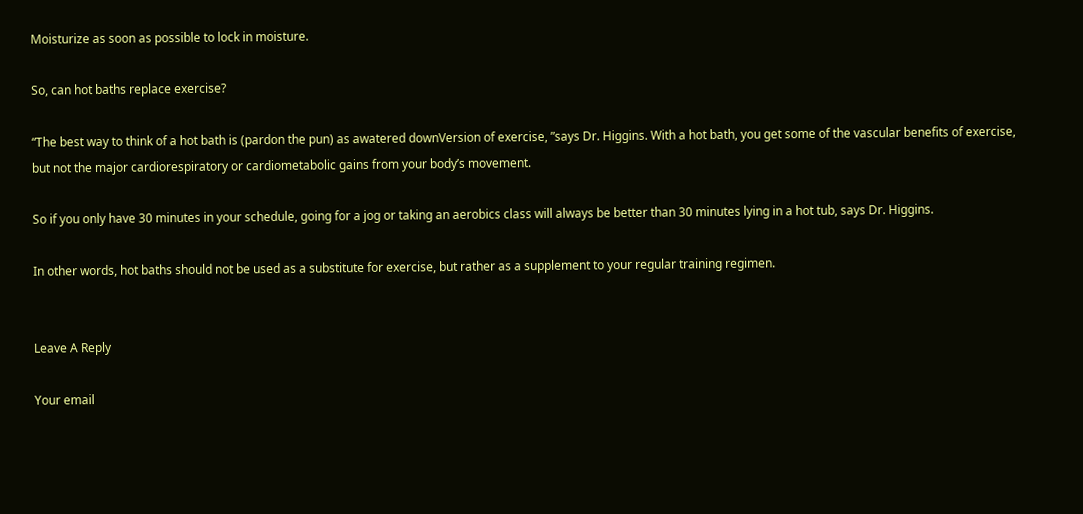Moisturize as soon as possible to lock in moisture.

So, can hot baths replace exercise?

“The best way to think of a hot bath is (pardon the pun) as awatered downVersion of exercise, ”says Dr. Higgins. With a hot bath, you get some of the vascular benefits of exercise, but not the major cardiorespiratory or cardiometabolic gains from your body’s movement.

So if you only have 30 minutes in your schedule, going for a jog or taking an aerobics class will always be better than 30 minutes lying in a hot tub, says Dr. Higgins.

In other words, hot baths should not be used as a substitute for exercise, but rather as a supplement to your regular training regimen.


Leave A Reply

Your email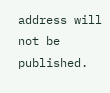address will not be published.